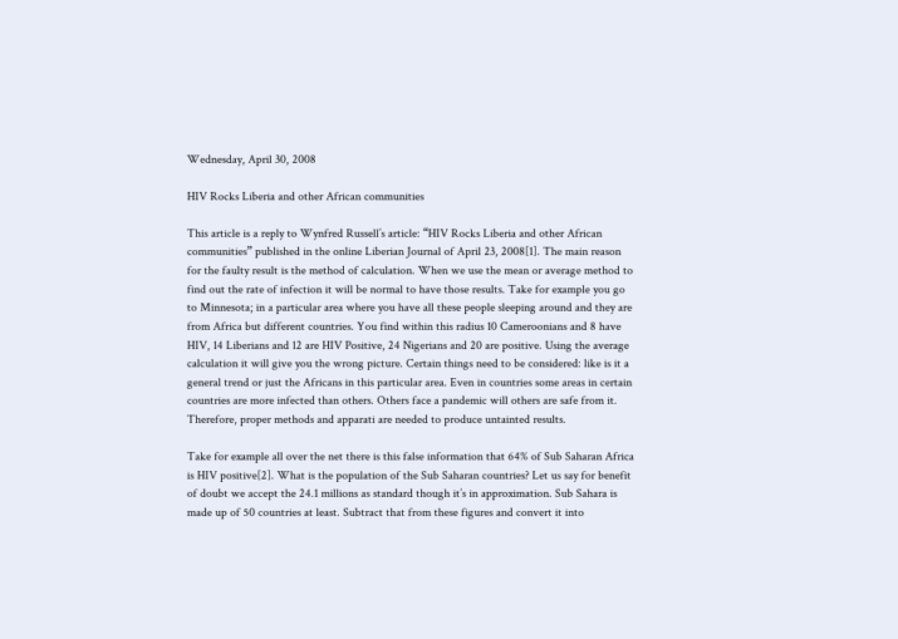Wednesday, April 30, 2008

HIV Rocks Liberia and other African communities

This article is a reply to Wynfred Russell’s article: “HIV Rocks Liberia and other African communities” published in the online Liberian Journal of April 23, 2008[1]. The main reason for the faulty result is the method of calculation. When we use the mean or average method to find out the rate of infection it will be normal to have those results. Take for example you go to Minnesota; in a particular area where you have all these people sleeping around and they are from Africa but different countries. You find within this radius 10 Cameroonians and 8 have HIV, 14 Liberians and 12 are HIV Positive, 24 Nigerians and 20 are positive. Using the average calculation it will give you the wrong picture. Certain things need to be considered: like is it a general trend or just the Africans in this particular area. Even in countries some areas in certain countries are more infected than others. Others face a pandemic will others are safe from it. Therefore, proper methods and apparati are needed to produce untainted results.

Take for example all over the net there is this false information that 64% of Sub Saharan Africa is HIV positive[2]. What is the population of the Sub Saharan countries? Let us say for benefit of doubt we accept the 24.1 millions as standard though it’s in approximation. Sub Sahara is made up of 50 countries at least. Subtract that from these figures and convert it into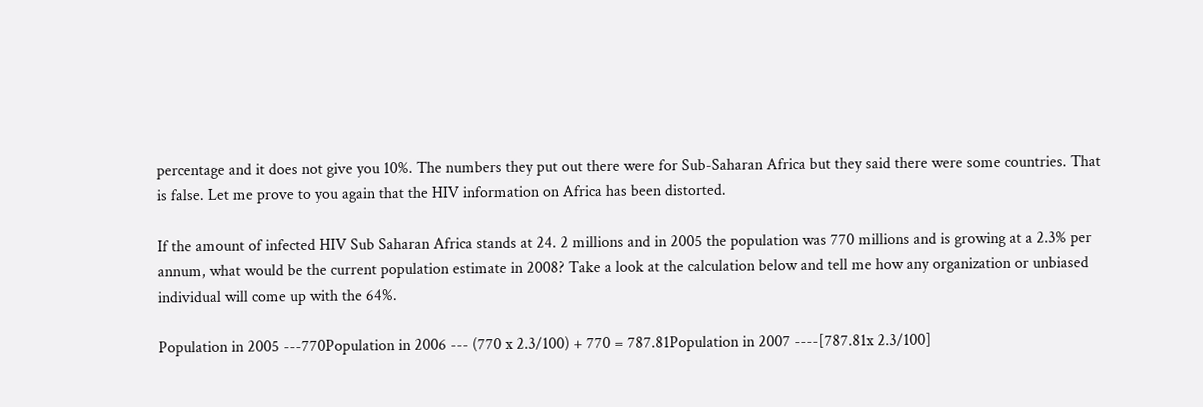percentage and it does not give you 10%. The numbers they put out there were for Sub-Saharan Africa but they said there were some countries. That is false. Let me prove to you again that the HIV information on Africa has been distorted.

If the amount of infected HIV Sub Saharan Africa stands at 24. 2 millions and in 2005 the population was 770 millions and is growing at a 2.3% per annum, what would be the current population estimate in 2008? Take a look at the calculation below and tell me how any organization or unbiased individual will come up with the 64%.

Population in 2005 ---770Population in 2006 --- (770 x 2.3/100) + 770 = 787.81Population in 2007 ----[787.81x 2.3/100]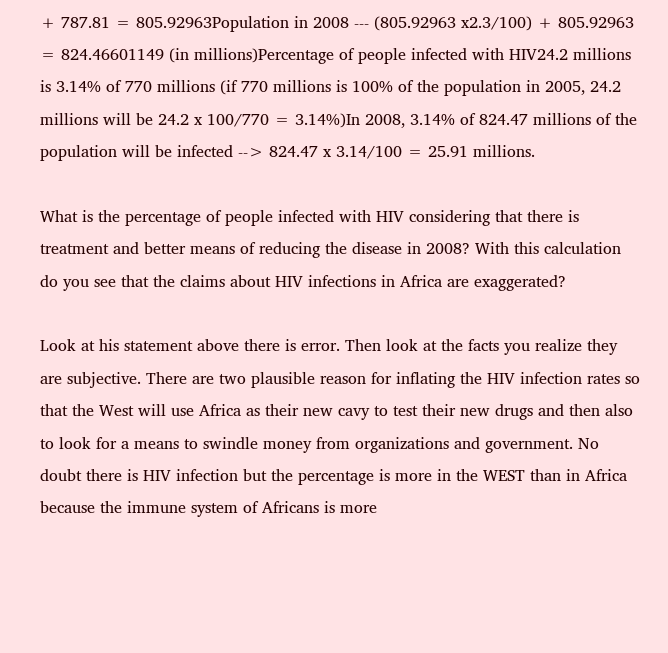+ 787.81 = 805.92963Population in 2008 --- (805.92963 x2.3/100) + 805.92963 = 824.46601149 (in millions)Percentage of people infected with HIV24.2 millions is 3.14% of 770 millions (if 770 millions is 100% of the population in 2005, 24.2 millions will be 24.2 x 100/770 = 3.14%)In 2008, 3.14% of 824.47 millions of the population will be infected --> 824.47 x 3.14/100 = 25.91 millions.

What is the percentage of people infected with HIV considering that there is treatment and better means of reducing the disease in 2008? With this calculation do you see that the claims about HIV infections in Africa are exaggerated?

Look at his statement above there is error. Then look at the facts you realize they are subjective. There are two plausible reason for inflating the HIV infection rates so that the West will use Africa as their new cavy to test their new drugs and then also to look for a means to swindle money from organizations and government. No doubt there is HIV infection but the percentage is more in the WEST than in Africa because the immune system of Africans is more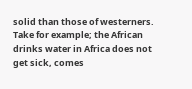solid than those of westerners. Take for example; the African drinks water in Africa does not get sick, comes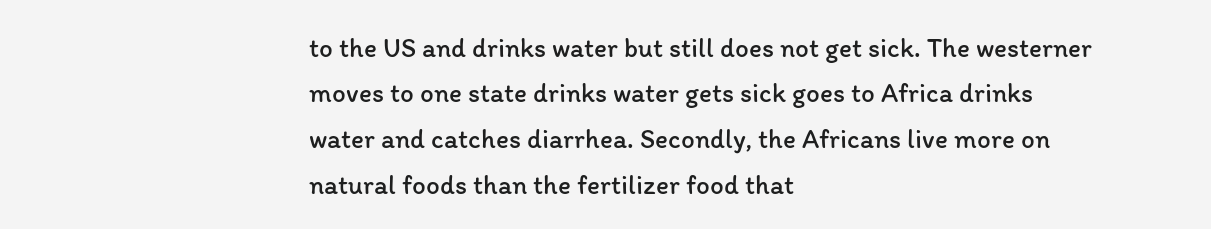to the US and drinks water but still does not get sick. The westerner moves to one state drinks water gets sick goes to Africa drinks water and catches diarrhea. Secondly, the Africans live more on natural foods than the fertilizer food that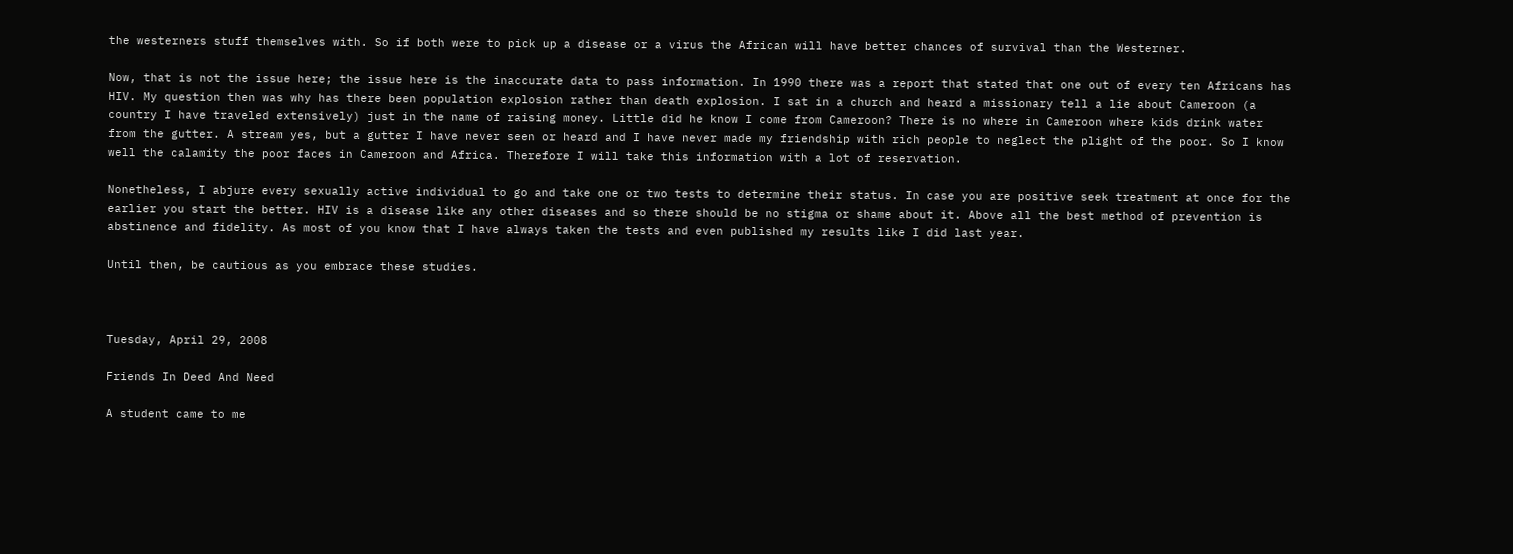the westerners stuff themselves with. So if both were to pick up a disease or a virus the African will have better chances of survival than the Westerner.

Now, that is not the issue here; the issue here is the inaccurate data to pass information. In 1990 there was a report that stated that one out of every ten Africans has HIV. My question then was why has there been population explosion rather than death explosion. I sat in a church and heard a missionary tell a lie about Cameroon (a country I have traveled extensively) just in the name of raising money. Little did he know I come from Cameroon? There is no where in Cameroon where kids drink water from the gutter. A stream yes, but a gutter I have never seen or heard and I have never made my friendship with rich people to neglect the plight of the poor. So I know well the calamity the poor faces in Cameroon and Africa. Therefore I will take this information with a lot of reservation.

Nonetheless, I abjure every sexually active individual to go and take one or two tests to determine their status. In case you are positive seek treatment at once for the earlier you start the better. HIV is a disease like any other diseases and so there should be no stigma or shame about it. Above all the best method of prevention is abstinence and fidelity. As most of you know that I have always taken the tests and even published my results like I did last year.

Until then, be cautious as you embrace these studies.



Tuesday, April 29, 2008

Friends In Deed And Need

A student came to me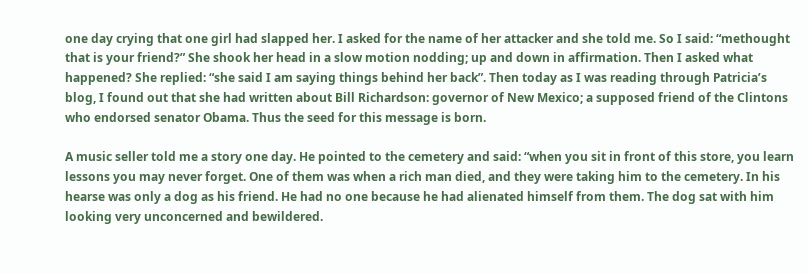one day crying that one girl had slapped her. I asked for the name of her attacker and she told me. So I said: “methought that is your friend?” She shook her head in a slow motion nodding; up and down in affirmation. Then I asked what happened? She replied: “she said I am saying things behind her back”. Then today as I was reading through Patricia’s blog, I found out that she had written about Bill Richardson: governor of New Mexico; a supposed friend of the Clintons who endorsed senator Obama. Thus the seed for this message is born.

A music seller told me a story one day. He pointed to the cemetery and said: “when you sit in front of this store, you learn lessons you may never forget. One of them was when a rich man died, and they were taking him to the cemetery. In his hearse was only a dog as his friend. He had no one because he had alienated himself from them. The dog sat with him looking very unconcerned and bewildered.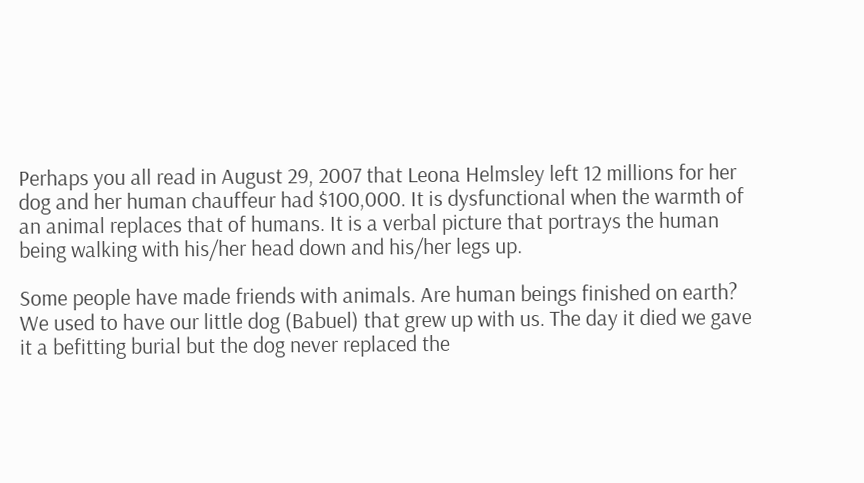Perhaps you all read in August 29, 2007 that Leona Helmsley left 12 millions for her dog and her human chauffeur had $100,000. It is dysfunctional when the warmth of an animal replaces that of humans. It is a verbal picture that portrays the human being walking with his/her head down and his/her legs up.

Some people have made friends with animals. Are human beings finished on earth? We used to have our little dog (Babuel) that grew up with us. The day it died we gave it a befitting burial but the dog never replaced the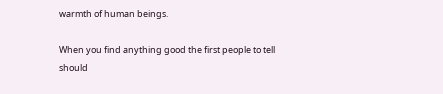warmth of human beings.

When you find anything good the first people to tell should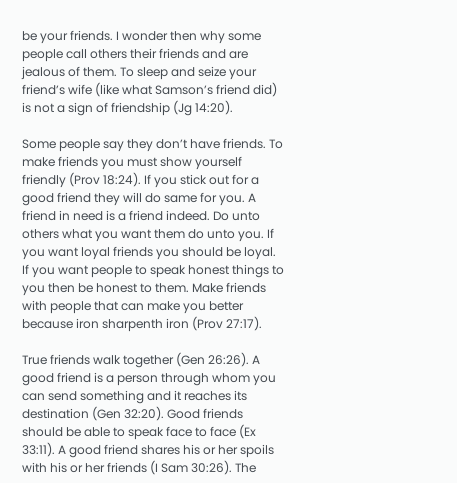be your friends. I wonder then why some people call others their friends and are jealous of them. To sleep and seize your friend’s wife (like what Samson’s friend did) is not a sign of friendship (Jg 14:20).

Some people say they don’t have friends. To make friends you must show yourself friendly (Prov 18:24). If you stick out for a good friend they will do same for you. A friend in need is a friend indeed. Do unto others what you want them do unto you. If you want loyal friends you should be loyal. If you want people to speak honest things to you then be honest to them. Make friends with people that can make you better because iron sharpenth iron (Prov 27:17).

True friends walk together (Gen 26:26). A good friend is a person through whom you can send something and it reaches its destination (Gen 32:20). Good friends should be able to speak face to face (Ex 33:11). A good friend shares his or her spoils with his or her friends (I Sam 30:26). The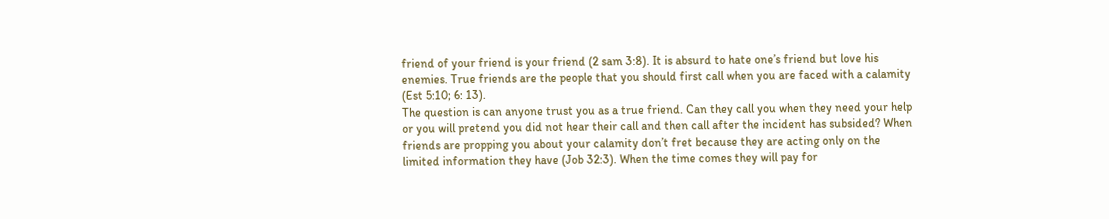friend of your friend is your friend (2 sam 3:8). It is absurd to hate one’s friend but love his enemies. True friends are the people that you should first call when you are faced with a calamity (Est 5:10; 6: 13).
The question is can anyone trust you as a true friend. Can they call you when they need your help or you will pretend you did not hear their call and then call after the incident has subsided? When friends are propping you about your calamity don’t fret because they are acting only on the limited information they have (Job 32:3). When the time comes they will pay for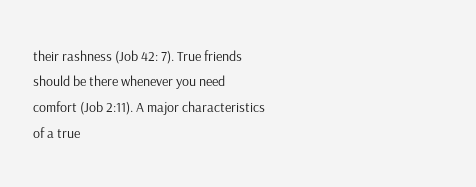their rashness (Job 42: 7). True friends should be there whenever you need comfort (Job 2:11). A major characteristics of a true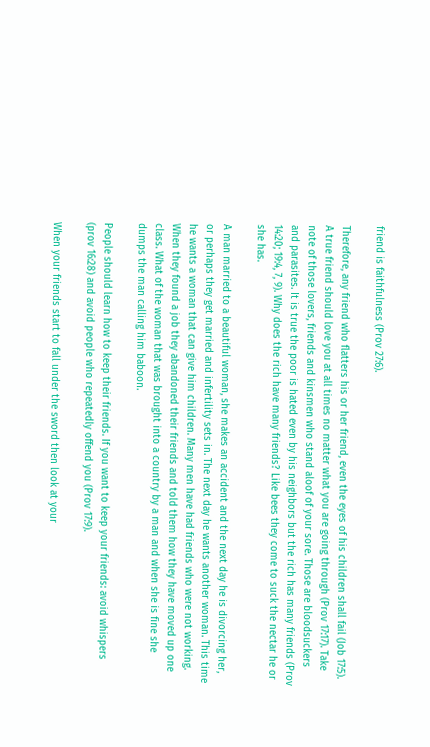friend is faithfulness (Prov 27:6).

Therefore, any friend who flatters his or her friend, even the eyes of his children shall fail (Job 17:5). A true friend should love you at all times no matter what you are going through (Prov 17:17). Take note of those lovers, friends and kinsmen who stand aloof of your sore. Those are bloodsuckers and parasites. It is true the poor is hated even by his neighbors but the rich has many friends (Prov 14:20; 19:4, 7, 9). Why does the rich have many friends? Like bees they come to suck the nectar he or she has.

A man married to a beautiful woman, she makes an accident and the next day he is divorcing her, or perhaps they get married and infertility sets in. The next day he wants another woman. This time he wants a woman that can give him children. Many men have had friends who were not working. When they found a job they abandoned their friends and told them how they have moved up one class. What of the woman that was brought into a country by a man and when she is fine she dumps the man calling him baboon.

People should learn how to keep their friends. If you want to keep your friends: avoid whispers (prov 16:28) and avoid people who repeatedly offend you (Prov 17:9).

When your friends start to fall under the sword then look at your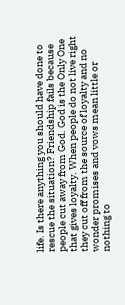life. Is there anything you should have done to rescue the situation? Friendship fails because people cut away from God. God is the Only One that gives loyalty. When people do not live right they cut off from the source of loyalty and no wonder promises and vows mean little or nothing to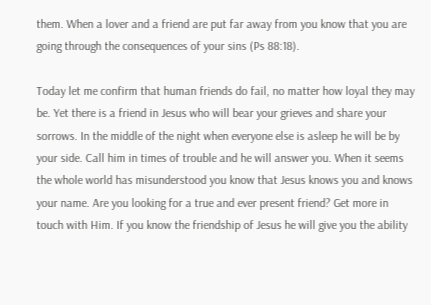them. When a lover and a friend are put far away from you know that you are going through the consequences of your sins (Ps 88:18).

Today let me confirm that human friends do fail, no matter how loyal they may be. Yet there is a friend in Jesus who will bear your grieves and share your sorrows. In the middle of the night when everyone else is asleep he will be by your side. Call him in times of trouble and he will answer you. When it seems the whole world has misunderstood you know that Jesus knows you and knows your name. Are you looking for a true and ever present friend? Get more in touch with Him. If you know the friendship of Jesus he will give you the ability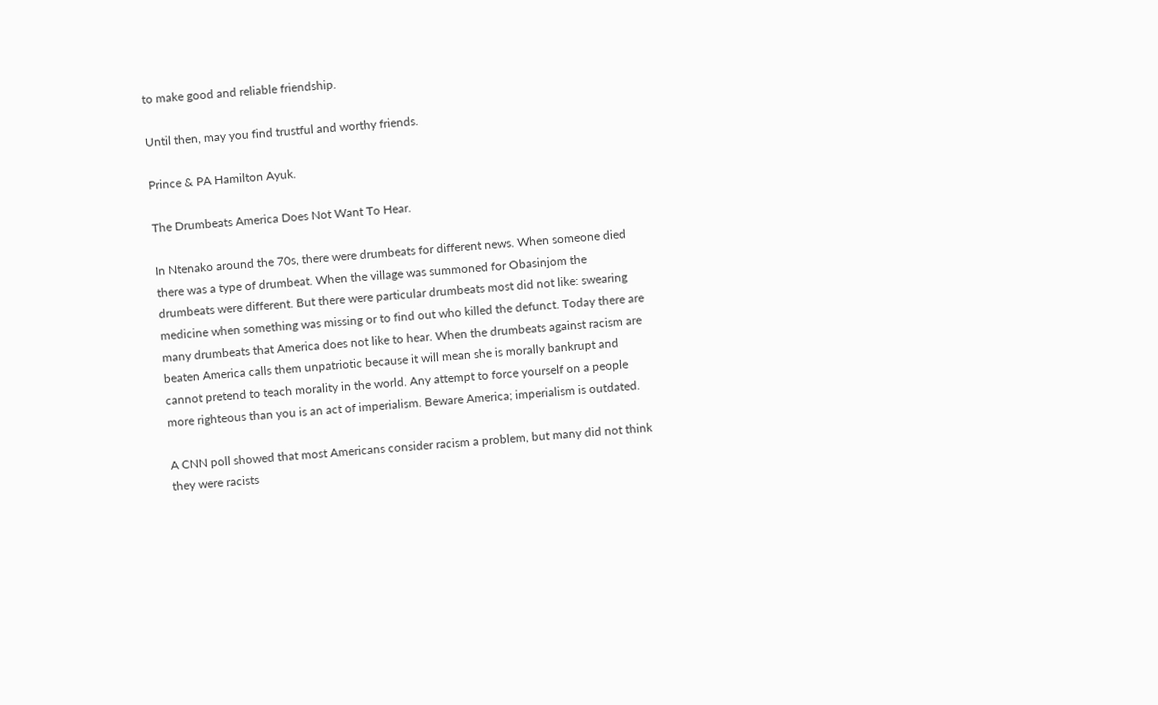to make good and reliable friendship.

Until then, may you find trustful and worthy friends.

Prince & PA Hamilton Ayuk.

The Drumbeats America Does Not Want To Hear.

In Ntenako around the 70s, there were drumbeats for different news. When someone died there was a type of drumbeat. When the village was summoned for Obasinjom the drumbeats were different. But there were particular drumbeats most did not like: swearing medicine when something was missing or to find out who killed the defunct. Today there are many drumbeats that America does not like to hear. When the drumbeats against racism are beaten America calls them unpatriotic because it will mean she is morally bankrupt and cannot pretend to teach morality in the world. Any attempt to force yourself on a people more righteous than you is an act of imperialism. Beware America; imperialism is outdated.

A CNN poll showed that most Americans consider racism a problem, but many did not think they were racists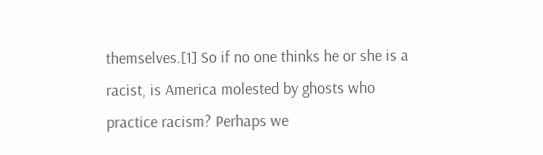themselves.[1] So if no one thinks he or she is a racist, is America molested by ghosts who practice racism? Perhaps we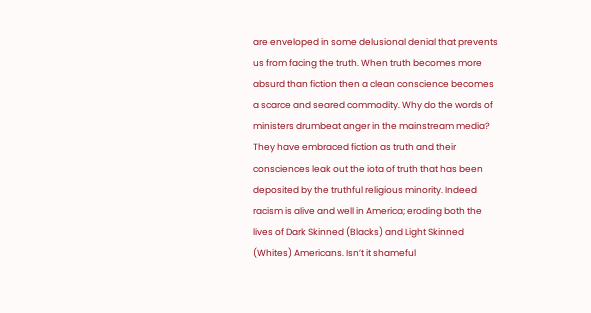are enveloped in some delusional denial that prevents us from facing the truth. When truth becomes more absurd than fiction then a clean conscience becomes a scarce and seared commodity. Why do the words of ministers drumbeat anger in the mainstream media? They have embraced fiction as truth and their consciences leak out the iota of truth that has been deposited by the truthful religious minority. Indeed racism is alive and well in America; eroding both the lives of Dark Skinned (Blacks) and Light Skinned (Whites) Americans. Isn’t it shameful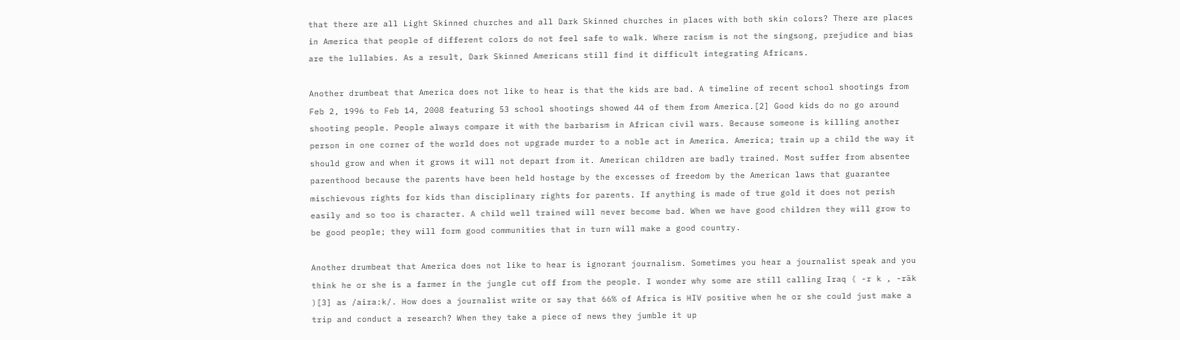that there are all Light Skinned churches and all Dark Skinned churches in places with both skin colors? There are places in America that people of different colors do not feel safe to walk. Where racism is not the singsong, prejudice and bias are the lullabies. As a result, Dark Skinned Americans still find it difficult integrating Africans.

Another drumbeat that America does not like to hear is that the kids are bad. A timeline of recent school shootings from Feb 2, 1996 to Feb 14, 2008 featuring 53 school shootings showed 44 of them from America.[2] Good kids do no go around shooting people. People always compare it with the barbarism in African civil wars. Because someone is killing another person in one corner of the world does not upgrade murder to a noble act in America. America; train up a child the way it should grow and when it grows it will not depart from it. American children are badly trained. Most suffer from absentee parenthood because the parents have been held hostage by the excesses of freedom by the American laws that guarantee mischievous rights for kids than disciplinary rights for parents. If anything is made of true gold it does not perish easily and so too is character. A child well trained will never become bad. When we have good children they will grow to be good people; they will form good communities that in turn will make a good country.

Another drumbeat that America does not like to hear is ignorant journalism. Sometimes you hear a journalist speak and you think he or she is a farmer in the jungle cut off from the people. I wonder why some are still calling Iraq ( -r k , -räk )[3] as /aira:k/. How does a journalist write or say that 66% of Africa is HIV positive when he or she could just make a trip and conduct a research? When they take a piece of news they jumble it up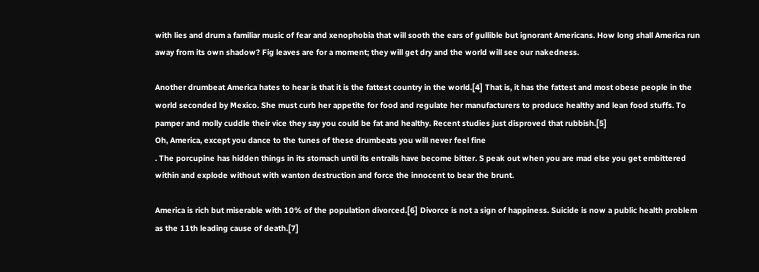with lies and drum a familiar music of fear and xenophobia that will sooth the ears of gullible but ignorant Americans. How long shall America run away from its own shadow? Fig leaves are for a moment; they will get dry and the world will see our nakedness.

Another drumbeat America hates to hear is that it is the fattest country in the world.[4] That is, it has the fattest and most obese people in the world seconded by Mexico. She must curb her appetite for food and regulate her manufacturers to produce healthy and lean food stuffs. To pamper and molly cuddle their vice they say you could be fat and healthy. Recent studies just disproved that rubbish.[5]
Oh, America, except you dance to the tunes of these drumbeats you will never feel fine
. The porcupine has hidden things in its stomach until its entrails have become bitter. S peak out when you are mad else you get embittered within and explode without with wanton destruction and force the innocent to bear the brunt.

America is rich but miserable with 10% of the population divorced.[6] Divorce is not a sign of happiness. Suicide is now a public health problem as the 11th leading cause of death.[7]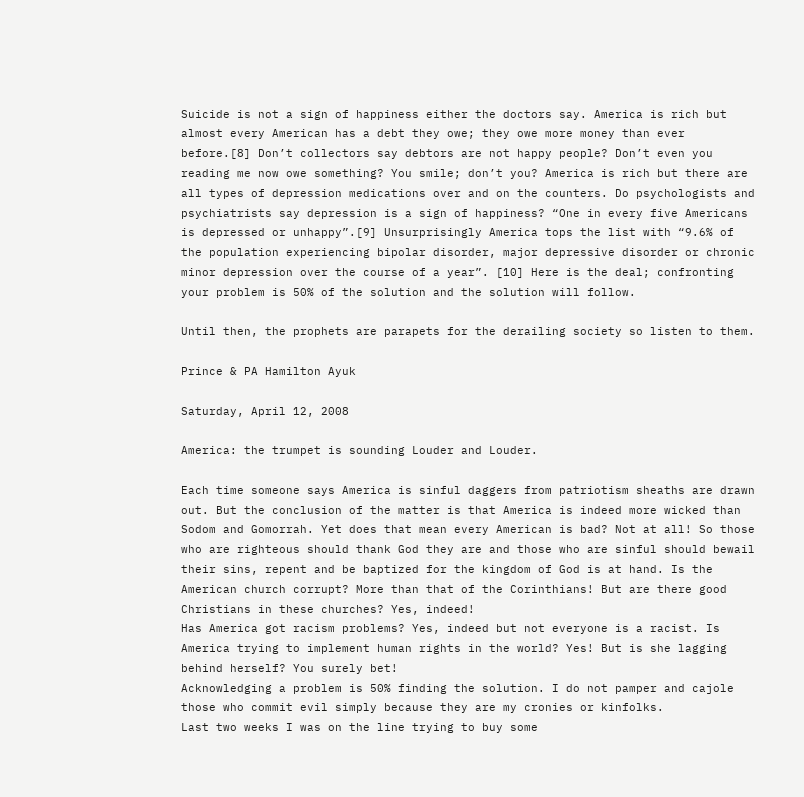Suicide is not a sign of happiness either the doctors say. America is rich but almost every American has a debt they owe; they owe more money than ever before.[8] Don’t collectors say debtors are not happy people? Don’t even you reading me now owe something? You smile; don’t you? America is rich but there are all types of depression medications over and on the counters. Do psychologists and psychiatrists say depression is a sign of happiness? “One in every five Americans is depressed or unhappy”.[9] Unsurprisingly America tops the list with “9.6% of the population experiencing bipolar disorder, major depressive disorder or chronic minor depression over the course of a year”. [10] Here is the deal; confronting your problem is 50% of the solution and the solution will follow.

Until then, the prophets are parapets for the derailing society so listen to them.

Prince & PA Hamilton Ayuk

Saturday, April 12, 2008

America: the trumpet is sounding Louder and Louder.

Each time someone says America is sinful daggers from patriotism sheaths are drawn out. But the conclusion of the matter is that America is indeed more wicked than Sodom and Gomorrah. Yet does that mean every American is bad? Not at all! So those who are righteous should thank God they are and those who are sinful should bewail their sins, repent and be baptized for the kingdom of God is at hand. Is the American church corrupt? More than that of the Corinthians! But are there good Christians in these churches? Yes, indeed!
Has America got racism problems? Yes, indeed but not everyone is a racist. Is America trying to implement human rights in the world? Yes! But is she lagging behind herself? You surely bet!
Acknowledging a problem is 50% finding the solution. I do not pamper and cajole those who commit evil simply because they are my cronies or kinfolks.
Last two weeks I was on the line trying to buy some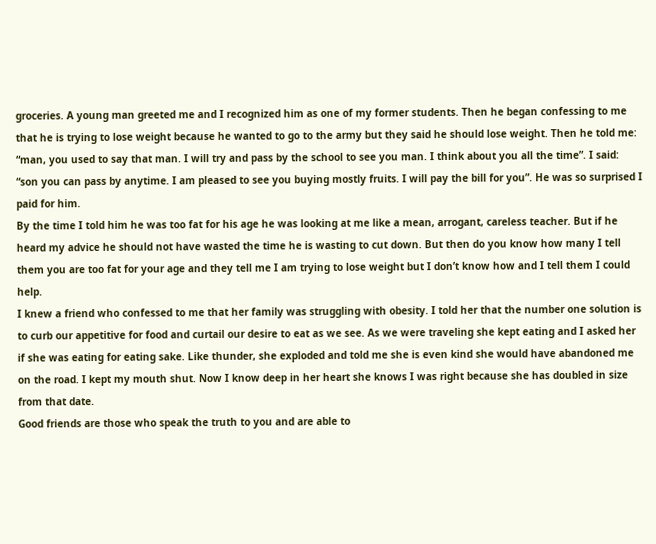groceries. A young man greeted me and I recognized him as one of my former students. Then he began confessing to me that he is trying to lose weight because he wanted to go to the army but they said he should lose weight. Then he told me: “man, you used to say that man. I will try and pass by the school to see you man. I think about you all the time”. I said: “son you can pass by anytime. I am pleased to see you buying mostly fruits. I will pay the bill for you”. He was so surprised I paid for him.
By the time I told him he was too fat for his age he was looking at me like a mean, arrogant, careless teacher. But if he heard my advice he should not have wasted the time he is wasting to cut down. But then do you know how many I tell them you are too fat for your age and they tell me I am trying to lose weight but I don’t know how and I tell them I could help.
I knew a friend who confessed to me that her family was struggling with obesity. I told her that the number one solution is to curb our appetitive for food and curtail our desire to eat as we see. As we were traveling she kept eating and I asked her if she was eating for eating sake. Like thunder, she exploded and told me she is even kind she would have abandoned me on the road. I kept my mouth shut. Now I know deep in her heart she knows I was right because she has doubled in size from that date.
Good friends are those who speak the truth to you and are able to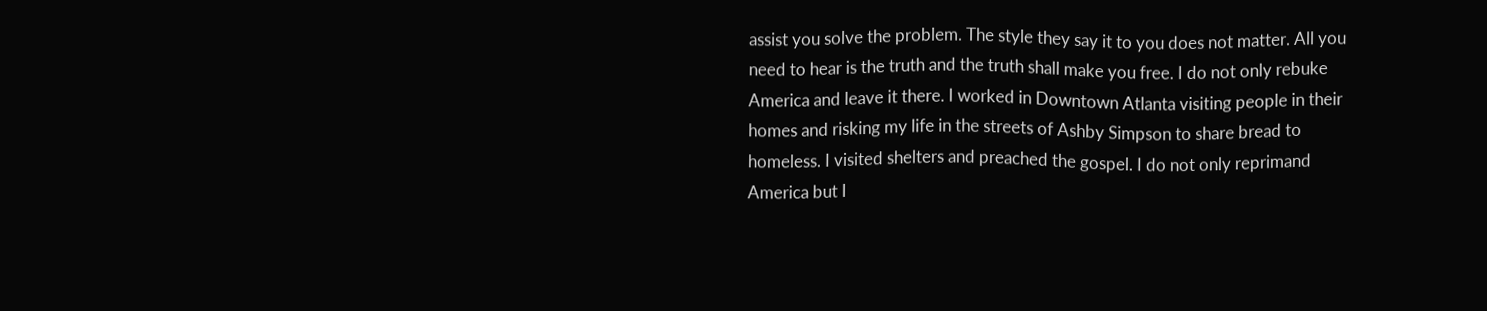assist you solve the problem. The style they say it to you does not matter. All you need to hear is the truth and the truth shall make you free. I do not only rebuke America and leave it there. I worked in Downtown Atlanta visiting people in their homes and risking my life in the streets of Ashby Simpson to share bread to homeless. I visited shelters and preached the gospel. I do not only reprimand America but I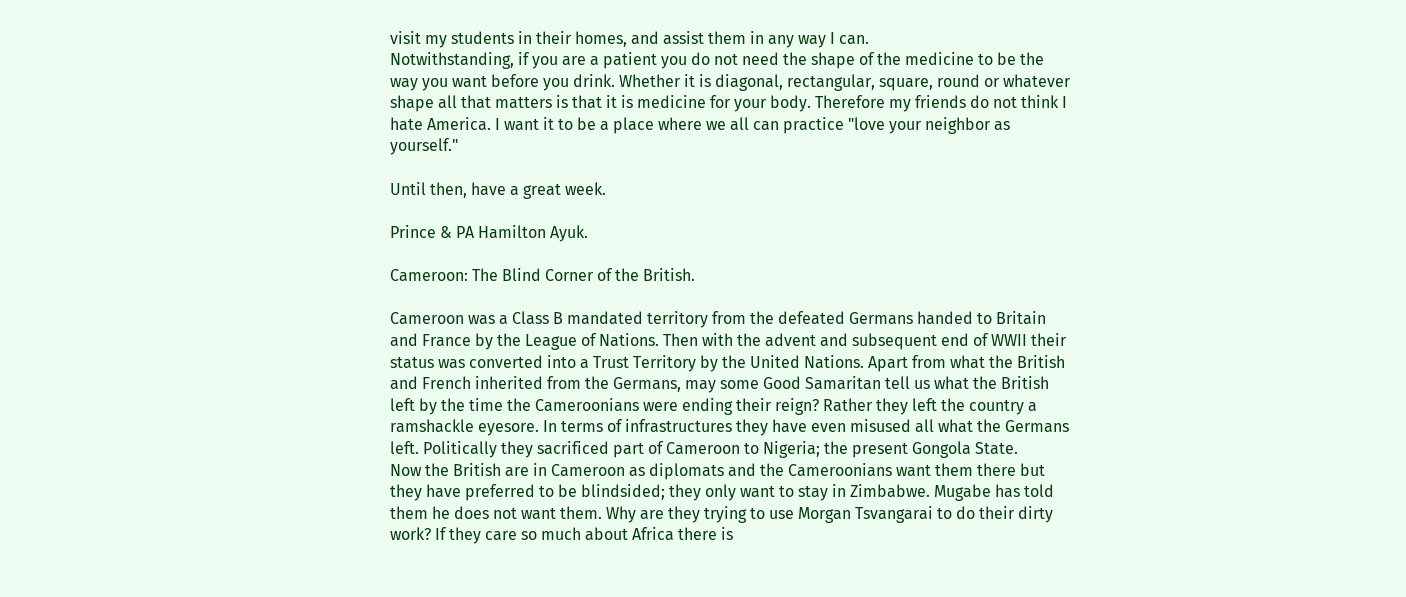visit my students in their homes, and assist them in any way I can.
Notwithstanding, if you are a patient you do not need the shape of the medicine to be the way you want before you drink. Whether it is diagonal, rectangular, square, round or whatever shape all that matters is that it is medicine for your body. Therefore my friends do not think I hate America. I want it to be a place where we all can practice "love your neighbor as yourself."

Until then, have a great week.

Prince & PA Hamilton Ayuk.

Cameroon: The Blind Corner of the British.

Cameroon was a Class B mandated territory from the defeated Germans handed to Britain and France by the League of Nations. Then with the advent and subsequent end of WWII their status was converted into a Trust Territory by the United Nations. Apart from what the British and French inherited from the Germans, may some Good Samaritan tell us what the British left by the time the Cameroonians were ending their reign? Rather they left the country a ramshackle eyesore. In terms of infrastructures they have even misused all what the Germans left. Politically they sacrificed part of Cameroon to Nigeria; the present Gongola State.
Now the British are in Cameroon as diplomats and the Cameroonians want them there but they have preferred to be blindsided; they only want to stay in Zimbabwe. Mugabe has told them he does not want them. Why are they trying to use Morgan Tsvangarai to do their dirty work? If they care so much about Africa there is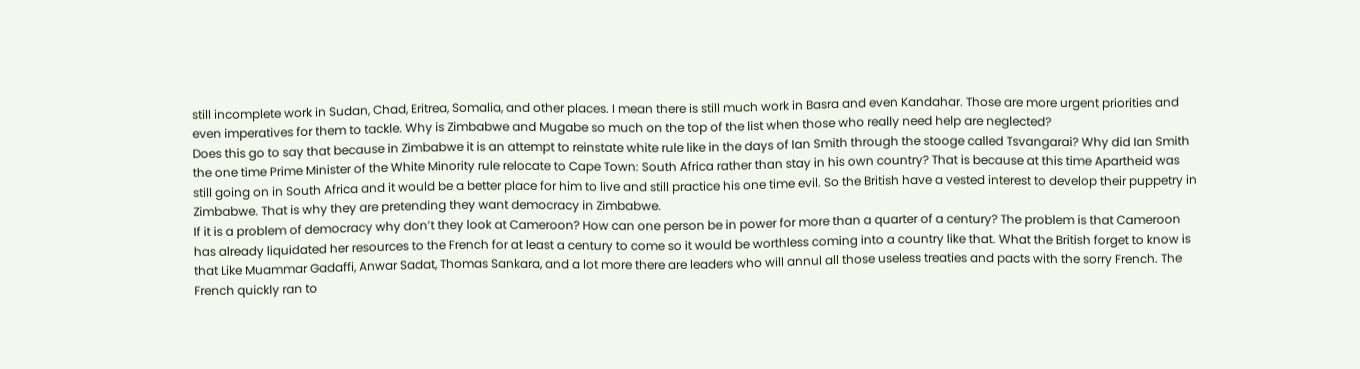still incomplete work in Sudan, Chad, Eritrea, Somalia, and other places. I mean there is still much work in Basra and even Kandahar. Those are more urgent priorities and even imperatives for them to tackle. Why is Zimbabwe and Mugabe so much on the top of the list when those who really need help are neglected?
Does this go to say that because in Zimbabwe it is an attempt to reinstate white rule like in the days of Ian Smith through the stooge called Tsvangarai? Why did Ian Smith the one time Prime Minister of the White Minority rule relocate to Cape Town: South Africa rather than stay in his own country? That is because at this time Apartheid was still going on in South Africa and it would be a better place for him to live and still practice his one time evil. So the British have a vested interest to develop their puppetry in Zimbabwe. That is why they are pretending they want democracy in Zimbabwe.
If it is a problem of democracy why don’t they look at Cameroon? How can one person be in power for more than a quarter of a century? The problem is that Cameroon has already liquidated her resources to the French for at least a century to come so it would be worthless coming into a country like that. What the British forget to know is that Like Muammar Gadaffi, Anwar Sadat, Thomas Sankara, and a lot more there are leaders who will annul all those useless treaties and pacts with the sorry French. The French quickly ran to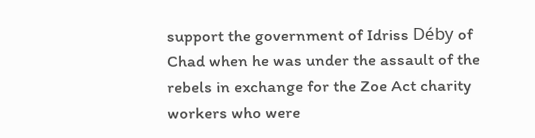support the government of Idriss Déby of Chad when he was under the assault of the rebels in exchange for the Zoe Act charity workers who were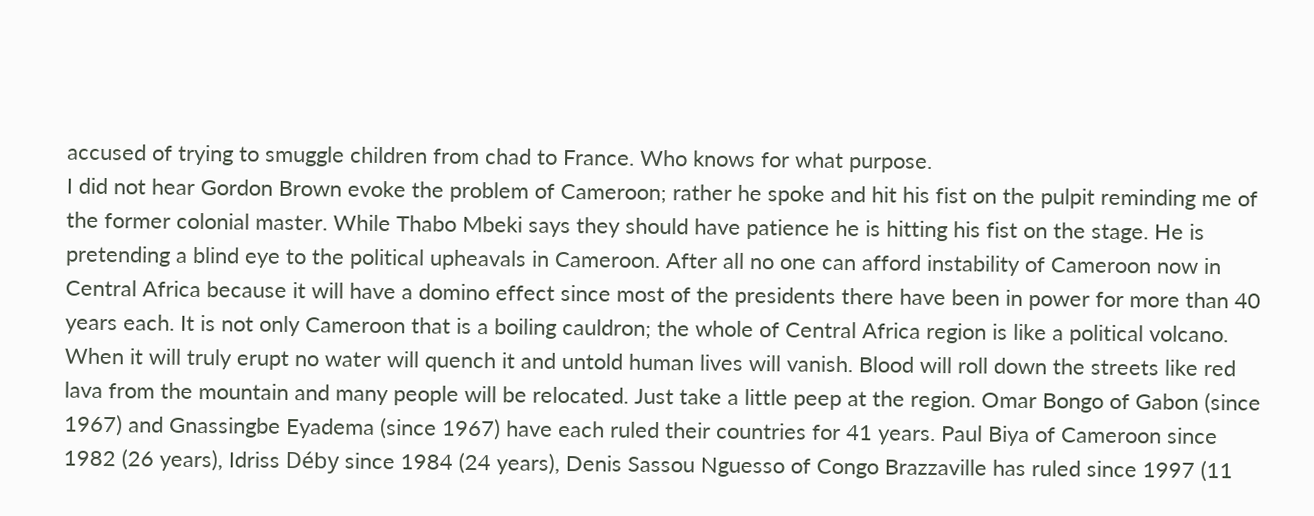accused of trying to smuggle children from chad to France. Who knows for what purpose.
I did not hear Gordon Brown evoke the problem of Cameroon; rather he spoke and hit his fist on the pulpit reminding me of the former colonial master. While Thabo Mbeki says they should have patience he is hitting his fist on the stage. He is pretending a blind eye to the political upheavals in Cameroon. After all no one can afford instability of Cameroon now in Central Africa because it will have a domino effect since most of the presidents there have been in power for more than 40 years each. It is not only Cameroon that is a boiling cauldron; the whole of Central Africa region is like a political volcano. When it will truly erupt no water will quench it and untold human lives will vanish. Blood will roll down the streets like red lava from the mountain and many people will be relocated. Just take a little peep at the region. Omar Bongo of Gabon (since 1967) and Gnassingbe Eyadema (since 1967) have each ruled their countries for 41 years. Paul Biya of Cameroon since 1982 (26 years), Idriss Déby since 1984 (24 years), Denis Sassou Nguesso of Congo Brazzaville has ruled since 1997 (11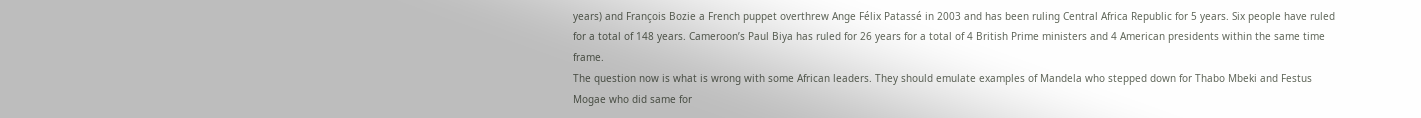years) and François Bozie a French puppet overthrew Ange Félix Patassé in 2003 and has been ruling Central Africa Republic for 5 years. Six people have ruled for a total of 148 years. Cameroon’s Paul Biya has ruled for 26 years for a total of 4 British Prime ministers and 4 American presidents within the same time frame.
The question now is what is wrong with some African leaders. They should emulate examples of Mandela who stepped down for Thabo Mbeki and Festus Mogae who did same for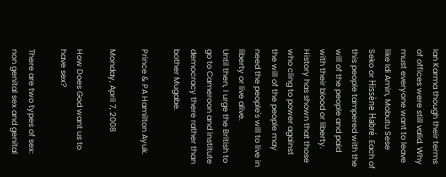Ian Karma though their terms of offices were still valid. Why must everyone want to leave like Idi Amin, Mobutu Sese Seko or Hissène Habré. Each of this people tampered with the will of the people and paid with their blood or liberty. History has shown that those who cling to power against the will of the people may need the people's will to live in liberty or live alive.
Until then, I urge the British to go to Cameroon and institute democracy there rather than bother Mugabe.

Prince & PA Hamilton Ayuk.

Monday, April 7, 2008

How Does God want us to have sex?

There are two types of sex: non genital sex and genital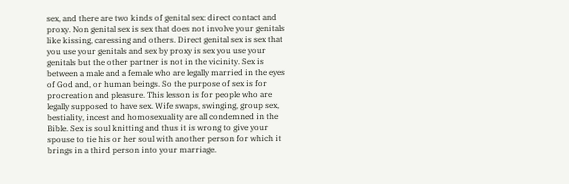sex, and there are two kinds of genital sex: direct contact and proxy. Non genital sex is sex that does not involve your genitals like kissing, caressing and others. Direct genital sex is sex that you use your genitals and sex by proxy is sex you use your genitals but the other partner is not in the vicinity. Sex is between a male and a female who are legally married in the eyes of God and, or human beings. So the purpose of sex is for procreation and pleasure. This lesson is for people who are legally supposed to have sex. Wife swaps, swinging, group sex, bestiality, incest and homosexuality are all condemned in the Bible. Sex is soul knitting and thus it is wrong to give your spouse to tie his or her soul with another person for which it brings in a third person into your marriage.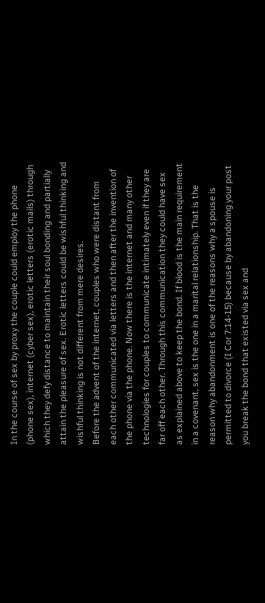In the course of sex by proxy the couple could employ the phone (phone sex), internet (cyber sex), erotic letters (erotic mails) through which they defy distance to maintain their soul bonding and partially attain the pleasure of sex. Erotic letters could be wishful thinking and wishful thinking is not different from mere desires.
Before the advent of the internet, couples who were distant from each other communicated via letters and then after the invention of the phone via the phone. Now there is the internet and many other technologies for couples to communicate intimately even if they are far off each other. Through this communication they could have sex as explained above to keep the bond. If blood is the main requirement in a covenant, sex is the one in a marital relationship. That is the reason why abandonment is one of the reasons why a spouse is permitted to divorce (I Cor 7:14-15) because by abandoning your post you break the bond that existed via sex and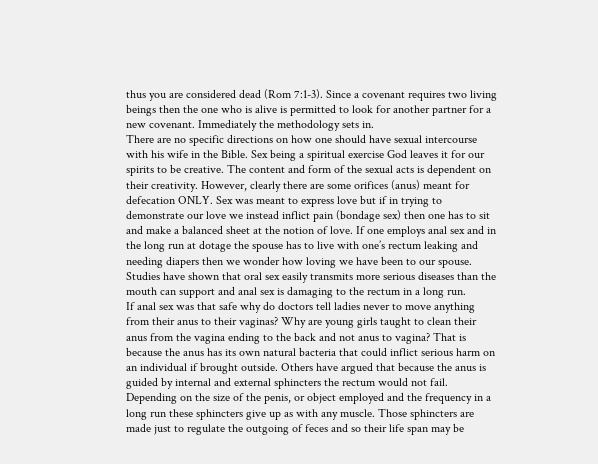thus you are considered dead (Rom 7:1-3). Since a covenant requires two living beings then the one who is alive is permitted to look for another partner for a new covenant. Immediately the methodology sets in.
There are no specific directions on how one should have sexual intercourse with his wife in the Bible. Sex being a spiritual exercise God leaves it for our spirits to be creative. The content and form of the sexual acts is dependent on their creativity. However, clearly there are some orifices (anus) meant for defecation ONLY. Sex was meant to express love but if in trying to demonstrate our love we instead inflict pain (bondage sex) then one has to sit and make a balanced sheet at the notion of love. If one employs anal sex and in the long run at dotage the spouse has to live with one’s rectum leaking and needing diapers then we wonder how loving we have been to our spouse. Studies have shown that oral sex easily transmits more serious diseases than the mouth can support and anal sex is damaging to the rectum in a long run.
If anal sex was that safe why do doctors tell ladies never to move anything from their anus to their vaginas? Why are young girls taught to clean their anus from the vagina ending to the back and not anus to vagina? That is because the anus has its own natural bacteria that could inflict serious harm on an individual if brought outside. Others have argued that because the anus is guided by internal and external sphincters the rectum would not fail. Depending on the size of the penis, or object employed and the frequency in a long run these sphincters give up as with any muscle. Those sphincters are made just to regulate the outgoing of feces and so their life span may be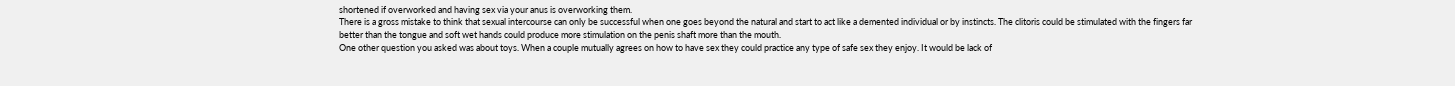shortened if overworked and having sex via your anus is overworking them.
There is a gross mistake to think that sexual intercourse can only be successful when one goes beyond the natural and start to act like a demented individual or by instincts. The clitoris could be stimulated with the fingers far better than the tongue and soft wet hands could produce more stimulation on the penis shaft more than the mouth.
One other question you asked was about toys. When a couple mutually agrees on how to have sex they could practice any type of safe sex they enjoy. It would be lack of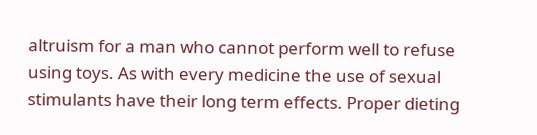altruism for a man who cannot perform well to refuse using toys. As with every medicine the use of sexual stimulants have their long term effects. Proper dieting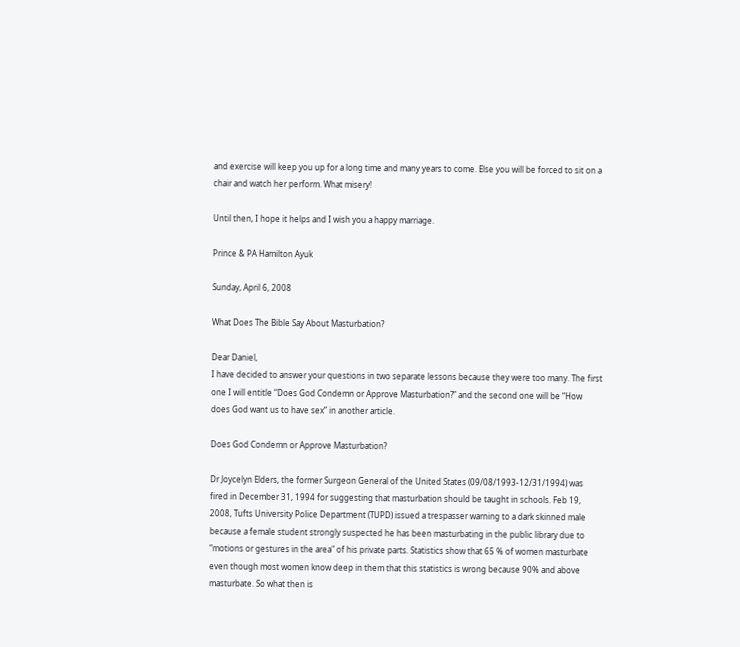and exercise will keep you up for a long time and many years to come. Else you will be forced to sit on a chair and watch her perform. What misery!

Until then, I hope it helps and I wish you a happy marriage.

Prince & PA Hamilton Ayuk

Sunday, April 6, 2008

What Does The Bible Say About Masturbation?

Dear Daniel,
I have decided to answer your questions in two separate lessons because they were too many. The first one I will entitle “Does God Condemn or Approve Masturbation?” and the second one will be “How does God want us to have sex” in another article.

Does God Condemn or Approve Masturbation?

Dr Joycelyn Elders, the former Surgeon General of the United States (09/08/1993-12/31/1994) was fired in December 31, 1994 for suggesting that masturbation should be taught in schools. Feb 19, 2008, Tufts University Police Department (TUPD) issued a trespasser warning to a dark skinned male because a female student strongly suspected he has been masturbating in the public library due to “motions or gestures in the area" of his private parts. Statistics show that 65 % of women masturbate even though most women know deep in them that this statistics is wrong because 90% and above masturbate. So what then is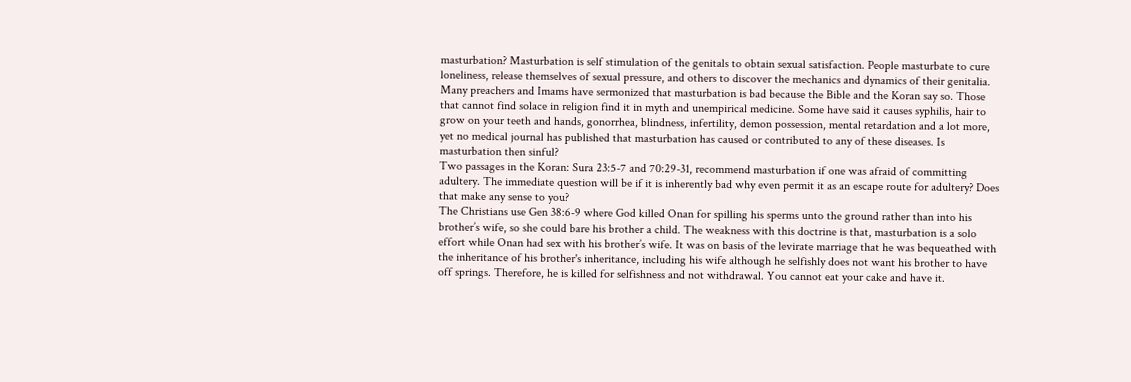masturbation? Masturbation is self stimulation of the genitals to obtain sexual satisfaction. People masturbate to cure loneliness, release themselves of sexual pressure, and others to discover the mechanics and dynamics of their genitalia.
Many preachers and Imams have sermonized that masturbation is bad because the Bible and the Koran say so. Those that cannot find solace in religion find it in myth and unempirical medicine. Some have said it causes syphilis, hair to grow on your teeth and hands, gonorrhea, blindness, infertility, demon possession, mental retardation and a lot more, yet no medical journal has published that masturbation has caused or contributed to any of these diseases. Is masturbation then sinful?
Two passages in the Koran: Sura 23:5-7 and 70:29-31, recommend masturbation if one was afraid of committing adultery. The immediate question will be if it is inherently bad why even permit it as an escape route for adultery? Does that make any sense to you?
The Christians use Gen 38:6-9 where God killed Onan for spilling his sperms unto the ground rather than into his brother’s wife, so she could bare his brother a child. The weakness with this doctrine is that, masturbation is a solo effort while Onan had sex with his brother’s wife. It was on basis of the levirate marriage that he was bequeathed with the inheritance of his brother's inheritance, including his wife although he selfishly does not want his brother to have off springs. Therefore, he is killed for selfishness and not withdrawal. You cannot eat your cake and have it.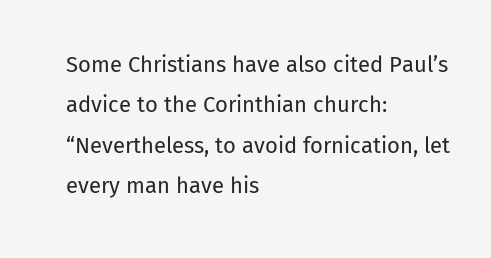Some Christians have also cited Paul’s advice to the Corinthian church: “Nevertheless, to avoid fornication, let every man have his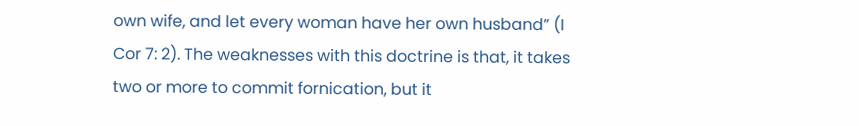own wife, and let every woman have her own husband” (I Cor 7: 2). The weaknesses with this doctrine is that, it takes two or more to commit fornication, but it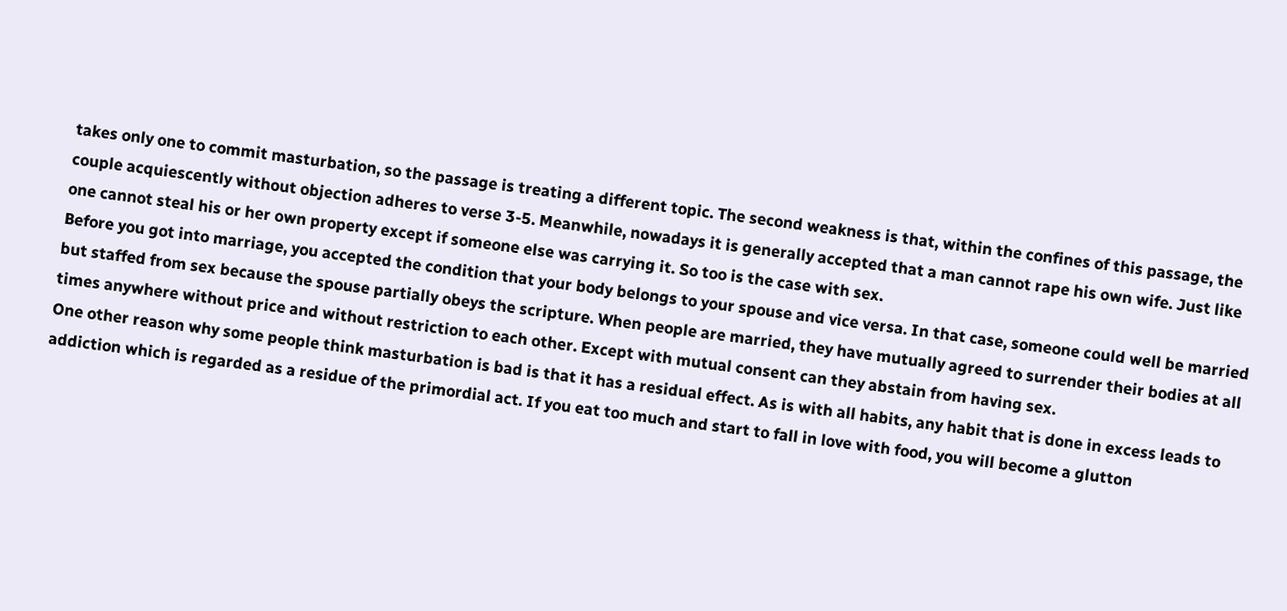takes only one to commit masturbation, so the passage is treating a different topic. The second weakness is that, within the confines of this passage, the couple acquiescently without objection adheres to verse 3-5. Meanwhile, nowadays it is generally accepted that a man cannot rape his own wife. Just like one cannot steal his or her own property except if someone else was carrying it. So too is the case with sex.
Before you got into marriage, you accepted the condition that your body belongs to your spouse and vice versa. In that case, someone could well be married but staffed from sex because the spouse partially obeys the scripture. When people are married, they have mutually agreed to surrender their bodies at all times anywhere without price and without restriction to each other. Except with mutual consent can they abstain from having sex.
One other reason why some people think masturbation is bad is that it has a residual effect. As is with all habits, any habit that is done in excess leads to addiction which is regarded as a residue of the primordial act. If you eat too much and start to fall in love with food, you will become a glutton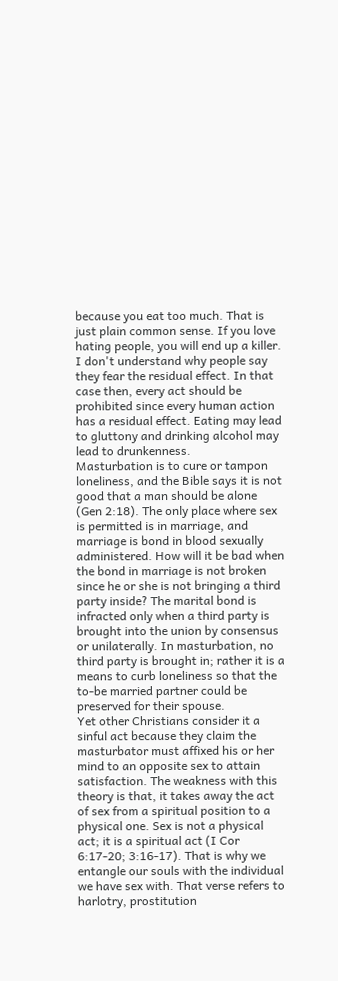because you eat too much. That is just plain common sense. If you love hating people, you will end up a killer. I don't understand why people say they fear the residual effect. In that case then, every act should be prohibited since every human action has a residual effect. Eating may lead to gluttony and drinking alcohol may lead to drunkenness.
Masturbation is to cure or tampon loneliness, and the Bible says it is not good that a man should be alone (Gen 2:18). The only place where sex is permitted is in marriage, and marriage is bond in blood sexually administered. How will it be bad when the bond in marriage is not broken since he or she is not bringing a third party inside? The marital bond is infracted only when a third party is brought into the union by consensus or unilaterally. In masturbation, no third party is brought in; rather it is a means to curb loneliness so that the to-be married partner could be preserved for their spouse.
Yet other Christians consider it a sinful act because they claim the masturbator must affixed his or her mind to an opposite sex to attain satisfaction. The weakness with this theory is that, it takes away the act of sex from a spiritual position to a physical one. Sex is not a physical act; it is a spiritual act (I Cor 6:17-20; 3:16-17). That is why we entangle our souls with the individual we have sex with. That verse refers to harlotry, prostitution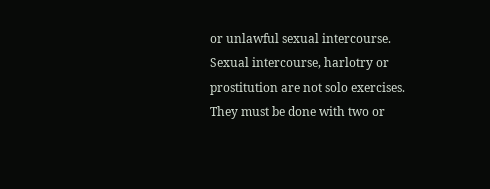or unlawful sexual intercourse. Sexual intercourse, harlotry or prostitution are not solo exercises. They must be done with two or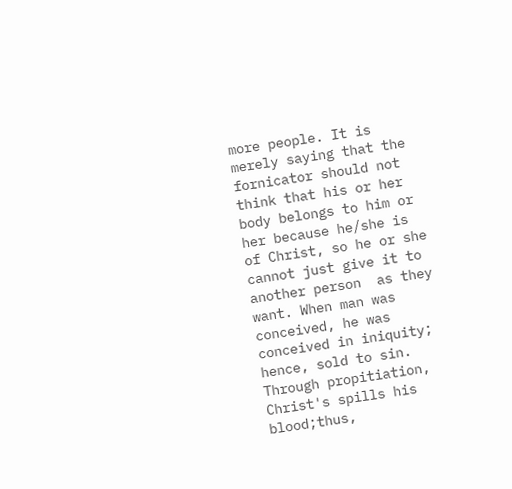more people. It is merely saying that the fornicator should not think that his or her body belongs to him or her because he/she is of Christ, so he or she cannot just give it to another person  as they want. When man was conceived, he was conceived in iniquity; hence, sold to sin. Through propitiation, Christ's spills his blood;thus,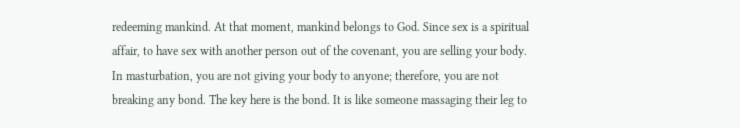redeeming mankind. At that moment, mankind belongs to God. Since sex is a spiritual affair, to have sex with another person out of the covenant, you are selling your body. In masturbation, you are not giving your body to anyone; therefore, you are not breaking any bond. The key here is the bond. It is like someone massaging their leg to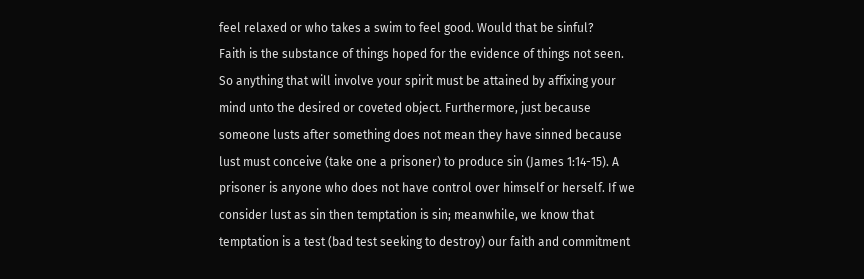feel relaxed or who takes a swim to feel good. Would that be sinful?
Faith is the substance of things hoped for the evidence of things not seen. So anything that will involve your spirit must be attained by affixing your mind unto the desired or coveted object. Furthermore, just because someone lusts after something does not mean they have sinned because lust must conceive (take one a prisoner) to produce sin (James 1:14-15). A prisoner is anyone who does not have control over himself or herself. If we consider lust as sin then temptation is sin; meanwhile, we know that temptation is a test (bad test seeking to destroy) our faith and commitment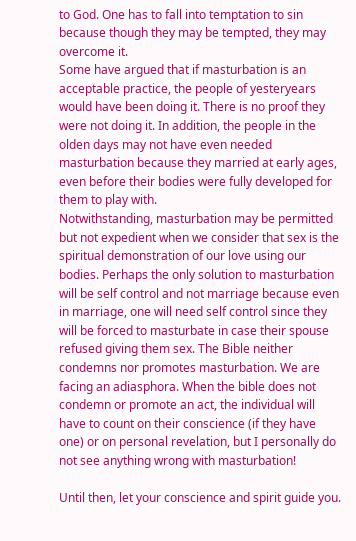to God. One has to fall into temptation to sin because though they may be tempted, they may overcome it.
Some have argued that if masturbation is an acceptable practice, the people of yesteryears would have been doing it. There is no proof they were not doing it. In addition, the people in the olden days may not have even needed masturbation because they married at early ages, even before their bodies were fully developed for them to play with.
Notwithstanding, masturbation may be permitted but not expedient when we consider that sex is the spiritual demonstration of our love using our bodies. Perhaps the only solution to masturbation will be self control and not marriage because even in marriage, one will need self control since they will be forced to masturbate in case their spouse refused giving them sex. The Bible neither condemns nor promotes masturbation. We are facing an adiasphora. When the bible does not condemn or promote an act, the individual will have to count on their conscience (if they have one) or on personal revelation, but I personally do not see anything wrong with masturbation!

Until then, let your conscience and spirit guide you.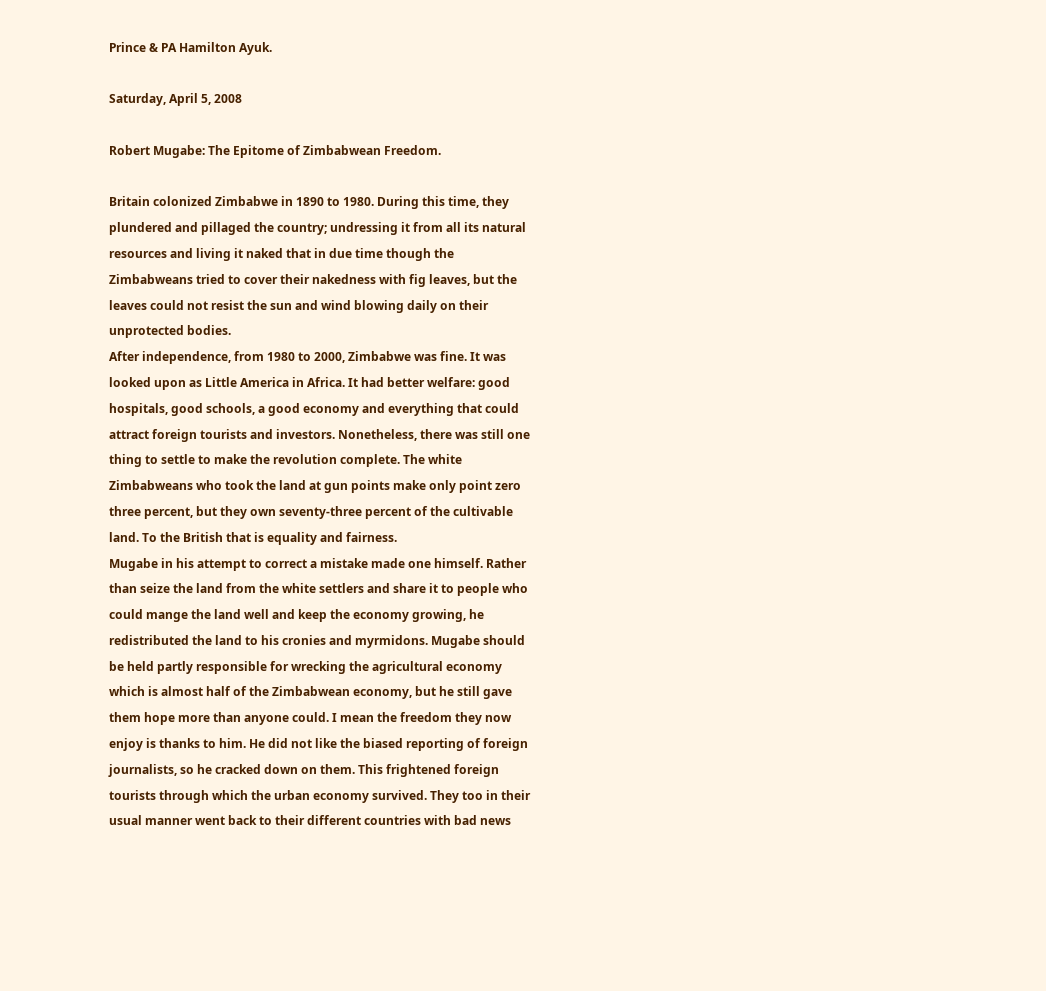Prince & PA Hamilton Ayuk.

Saturday, April 5, 2008

Robert Mugabe: The Epitome of Zimbabwean Freedom.

Britain colonized Zimbabwe in 1890 to 1980. During this time, they plundered and pillaged the country; undressing it from all its natural resources and living it naked that in due time though the Zimbabweans tried to cover their nakedness with fig leaves, but the leaves could not resist the sun and wind blowing daily on their unprotected bodies.
After independence, from 1980 to 2000, Zimbabwe was fine. It was looked upon as Little America in Africa. It had better welfare: good hospitals, good schools, a good economy and everything that could attract foreign tourists and investors. Nonetheless, there was still one thing to settle to make the revolution complete. The white Zimbabweans who took the land at gun points make only point zero three percent, but they own seventy-three percent of the cultivable land. To the British that is equality and fairness.
Mugabe in his attempt to correct a mistake made one himself. Rather than seize the land from the white settlers and share it to people who could mange the land well and keep the economy growing, he redistributed the land to his cronies and myrmidons. Mugabe should be held partly responsible for wrecking the agricultural economy which is almost half of the Zimbabwean economy, but he still gave them hope more than anyone could. I mean the freedom they now enjoy is thanks to him. He did not like the biased reporting of foreign journalists, so he cracked down on them. This frightened foreign tourists through which the urban economy survived. They too in their usual manner went back to their different countries with bad news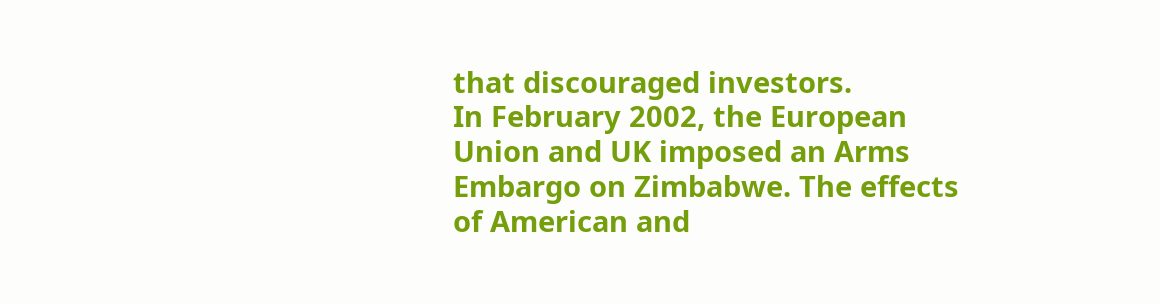that discouraged investors.
In February 2002, the European Union and UK imposed an Arms Embargo on Zimbabwe. The effects of American and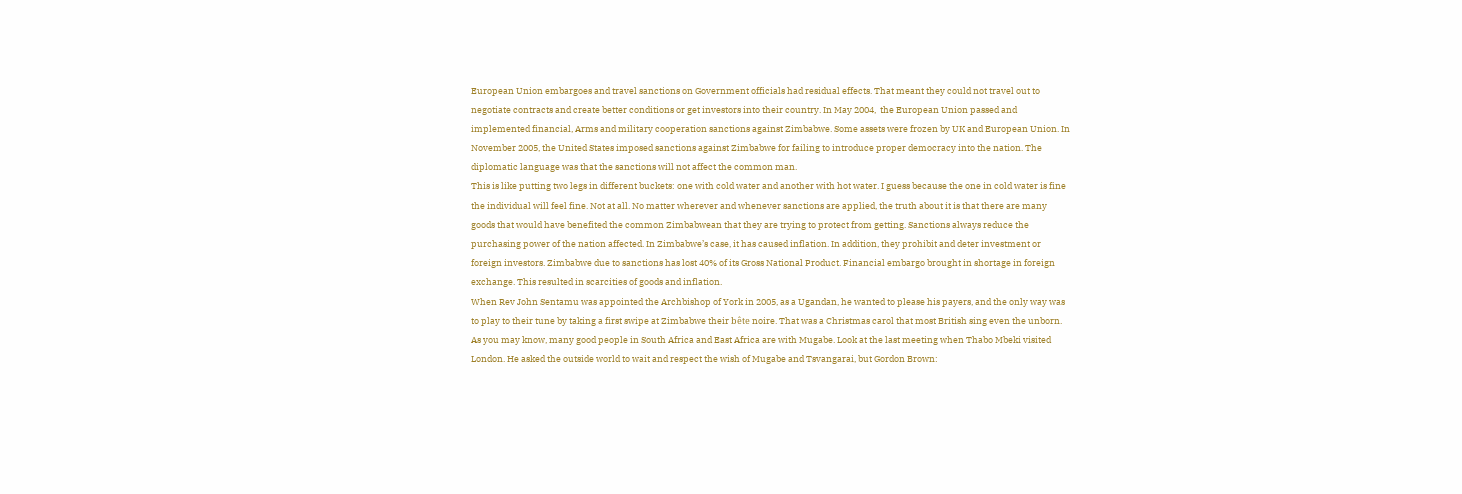European Union embargoes and travel sanctions on Government officials had residual effects. That meant they could not travel out to negotiate contracts and create better conditions or get investors into their country. In May 2004,  the European Union passed and implemented financial, Arms and military cooperation sanctions against Zimbabwe. Some assets were frozen by UK and European Union. In November 2005, the United States imposed sanctions against Zimbabwe for failing to introduce proper democracy into the nation. The diplomatic language was that the sanctions will not affect the common man.
This is like putting two legs in different buckets: one with cold water and another with hot water. I guess because the one in cold water is fine the individual will feel fine. Not at all. No matter wherever and whenever sanctions are applied, the truth about it is that there are many goods that would have benefited the common Zimbabwean that they are trying to protect from getting. Sanctions always reduce the purchasing power of the nation affected. In Zimbabwe’s case, it has caused inflation. In addition, they prohibit and deter investment or foreign investors. Zimbabwe due to sanctions has lost 40% of its Gross National Product. Financial embargo brought in shortage in foreign exchange. This resulted in scarcities of goods and inflation.
When Rev John Sentamu was appointed the Archbishop of York in 2005, as a Ugandan, he wanted to please his payers, and the only way was to play to their tune by taking a first swipe at Zimbabwe their bête noire. That was a Christmas carol that most British sing even the unborn. As you may know, many good people in South Africa and East Africa are with Mugabe. Look at the last meeting when Thabo Mbeki visited London. He asked the outside world to wait and respect the wish of Mugabe and Tsvangarai, but Gordon Brown: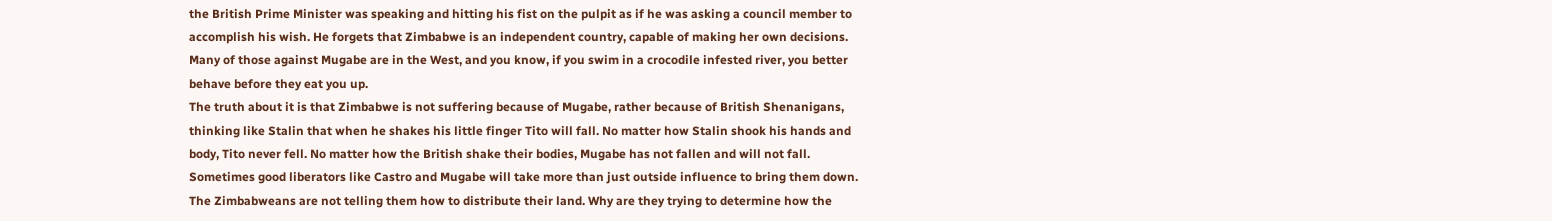the British Prime Minister was speaking and hitting his fist on the pulpit as if he was asking a council member to accomplish his wish. He forgets that Zimbabwe is an independent country, capable of making her own decisions. Many of those against Mugabe are in the West, and you know, if you swim in a crocodile infested river, you better behave before they eat you up.
The truth about it is that Zimbabwe is not suffering because of Mugabe, rather because of British Shenanigans, thinking like Stalin that when he shakes his little finger Tito will fall. No matter how Stalin shook his hands and body, Tito never fell. No matter how the British shake their bodies, Mugabe has not fallen and will not fall. Sometimes good liberators like Castro and Mugabe will take more than just outside influence to bring them down. The Zimbabweans are not telling them how to distribute their land. Why are they trying to determine how the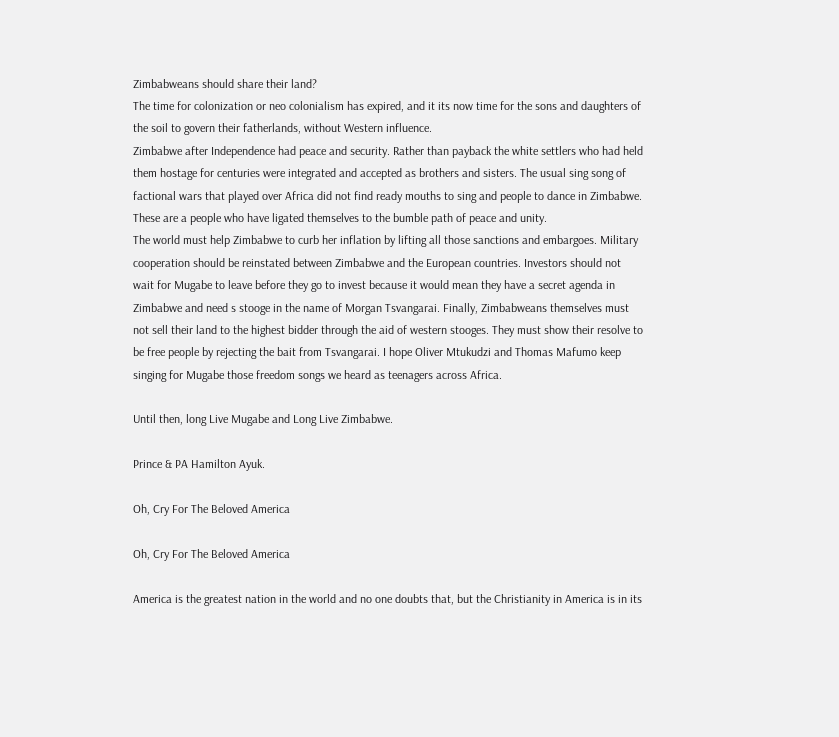Zimbabweans should share their land?
The time for colonization or neo colonialism has expired, and it its now time for the sons and daughters of the soil to govern their fatherlands, without Western influence.
Zimbabwe after Independence had peace and security. Rather than payback the white settlers who had held them hostage for centuries were integrated and accepted as brothers and sisters. The usual sing song of factional wars that played over Africa did not find ready mouths to sing and people to dance in Zimbabwe. These are a people who have ligated themselves to the bumble path of peace and unity.
The world must help Zimbabwe to curb her inflation by lifting all those sanctions and embargoes. Military cooperation should be reinstated between Zimbabwe and the European countries. Investors should not wait for Mugabe to leave before they go to invest because it would mean they have a secret agenda in Zimbabwe and need s stooge in the name of Morgan Tsvangarai. Finally, Zimbabweans themselves must not sell their land to the highest bidder through the aid of western stooges. They must show their resolve to be free people by rejecting the bait from Tsvangarai. I hope Oliver Mtukudzi and Thomas Mafumo keep singing for Mugabe those freedom songs we heard as teenagers across Africa.

Until then, long Live Mugabe and Long Live Zimbabwe.

Prince & PA Hamilton Ayuk.

Oh, Cry For The Beloved America

Oh, Cry For The Beloved America

America is the greatest nation in the world and no one doubts that, but the Christianity in America is in its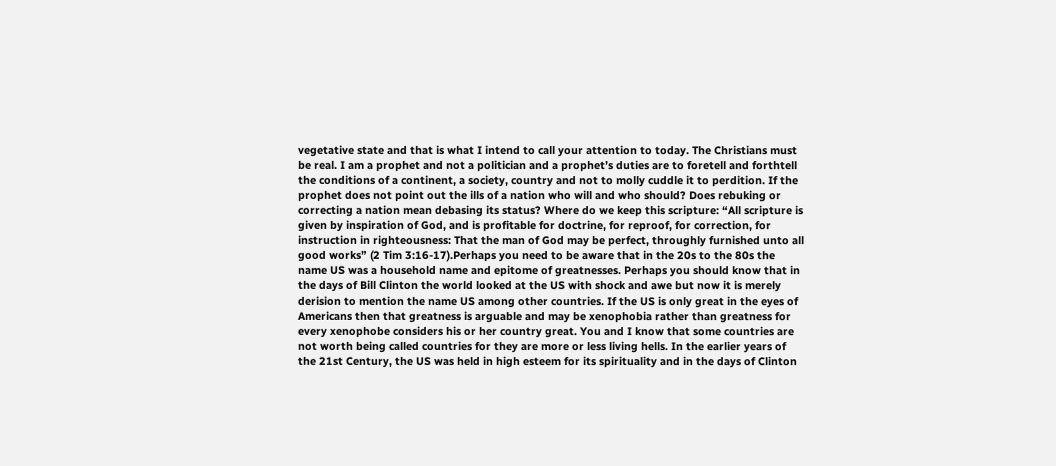vegetative state and that is what I intend to call your attention to today. The Christians must be real. I am a prophet and not a politician and a prophet’s duties are to foretell and forthtell the conditions of a continent, a society, country and not to molly cuddle it to perdition. If the prophet does not point out the ills of a nation who will and who should? Does rebuking or correcting a nation mean debasing its status? Where do we keep this scripture: “All scripture is given by inspiration of God, and is profitable for doctrine, for reproof, for correction, for instruction in righteousness: That the man of God may be perfect, throughly furnished unto all good works” (2 Tim 3:16-17).Perhaps you need to be aware that in the 20s to the 80s the name US was a household name and epitome of greatnesses. Perhaps you should know that in the days of Bill Clinton the world looked at the US with shock and awe but now it is merely derision to mention the name US among other countries. If the US is only great in the eyes of Americans then that greatness is arguable and may be xenophobia rather than greatness for every xenophobe considers his or her country great. You and I know that some countries are not worth being called countries for they are more or less living hells. In the earlier years of the 21st Century, the US was held in high esteem for its spirituality and in the days of Clinton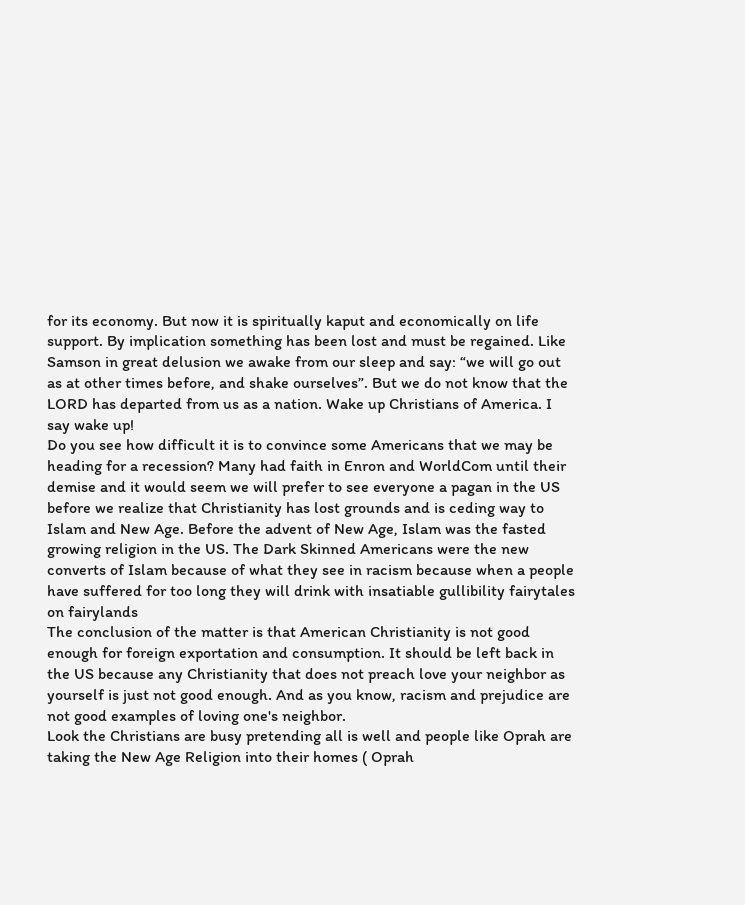for its economy. But now it is spiritually kaput and economically on life support. By implication something has been lost and must be regained. Like Samson in great delusion we awake from our sleep and say: “we will go out as at other times before, and shake ourselves”. But we do not know that the LORD has departed from us as a nation. Wake up Christians of America. I say wake up!
Do you see how difficult it is to convince some Americans that we may be heading for a recession? Many had faith in Enron and WorldCom until their demise and it would seem we will prefer to see everyone a pagan in the US before we realize that Christianity has lost grounds and is ceding way to Islam and New Age. Before the advent of New Age, Islam was the fasted growing religion in the US. The Dark Skinned Americans were the new converts of Islam because of what they see in racism because when a people have suffered for too long they will drink with insatiable gullibility fairytales on fairylands
The conclusion of the matter is that American Christianity is not good enough for foreign exportation and consumption. It should be left back in the US because any Christianity that does not preach love your neighbor as yourself is just not good enough. And as you know, racism and prejudice are not good examples of loving one's neighbor.
Look the Christians are busy pretending all is well and people like Oprah are taking the New Age Religion into their homes ( Oprah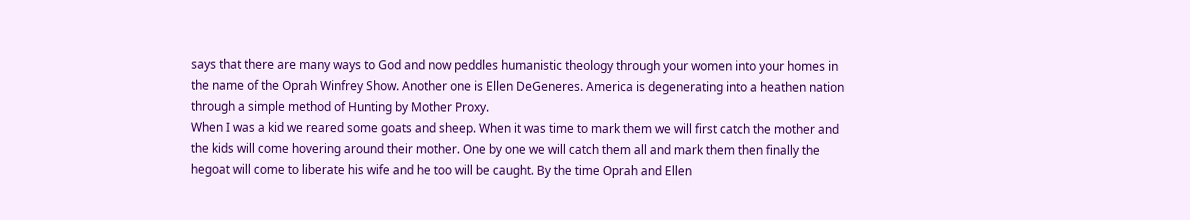says that there are many ways to God and now peddles humanistic theology through your women into your homes in the name of the Oprah Winfrey Show. Another one is Ellen DeGeneres. America is degenerating into a heathen nation through a simple method of Hunting by Mother Proxy.
When I was a kid we reared some goats and sheep. When it was time to mark them we will first catch the mother and the kids will come hovering around their mother. One by one we will catch them all and mark them then finally the hegoat will come to liberate his wife and he too will be caught. By the time Oprah and Ellen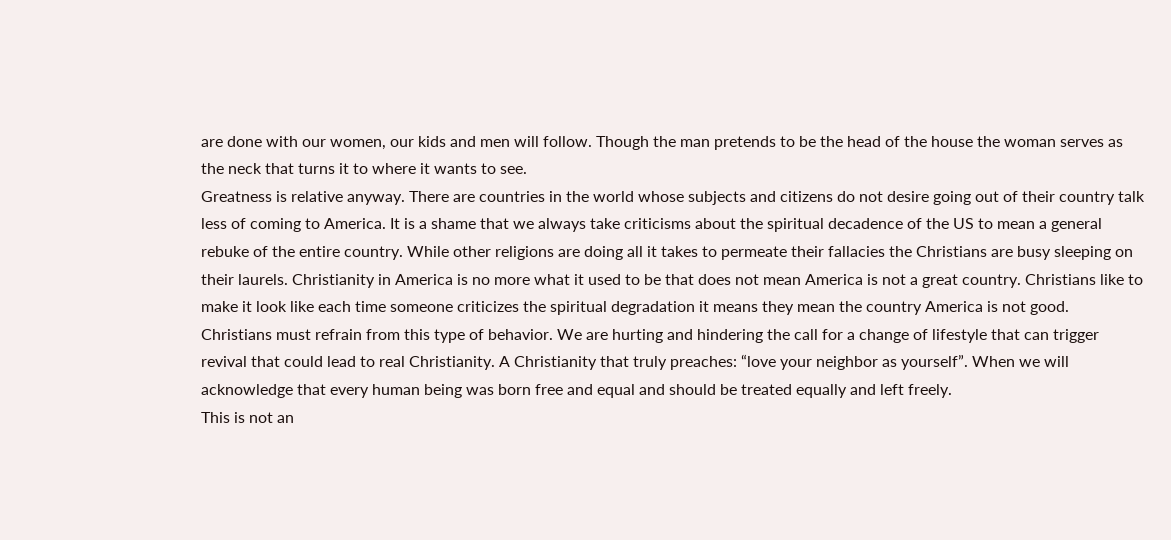are done with our women, our kids and men will follow. Though the man pretends to be the head of the house the woman serves as the neck that turns it to where it wants to see.
Greatness is relative anyway. There are countries in the world whose subjects and citizens do not desire going out of their country talk less of coming to America. It is a shame that we always take criticisms about the spiritual decadence of the US to mean a general rebuke of the entire country. While other religions are doing all it takes to permeate their fallacies the Christians are busy sleeping on their laurels. Christianity in America is no more what it used to be that does not mean America is not a great country. Christians like to make it look like each time someone criticizes the spiritual degradation it means they mean the country America is not good.
Christians must refrain from this type of behavior. We are hurting and hindering the call for a change of lifestyle that can trigger revival that could lead to real Christianity. A Christianity that truly preaches: “love your neighbor as yourself”. When we will acknowledge that every human being was born free and equal and should be treated equally and left freely.
This is not an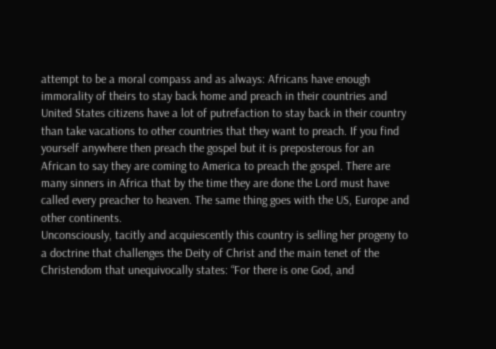attempt to be a moral compass and as always: Africans have enough immorality of theirs to stay back home and preach in their countries and United States citizens have a lot of putrefaction to stay back in their country than take vacations to other countries that they want to preach. If you find yourself anywhere then preach the gospel but it is preposterous for an African to say they are coming to America to preach the gospel. There are many sinners in Africa that by the time they are done the Lord must have called every preacher to heaven. The same thing goes with the US, Europe and other continents.
Unconsciously, tacitly and acquiescently this country is selling her progeny to a doctrine that challenges the Deity of Christ and the main tenet of the Christendom that unequivocally states: “For there is one God, and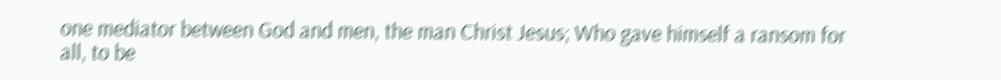one mediator between God and men, the man Christ Jesus; Who gave himself a ransom for all, to be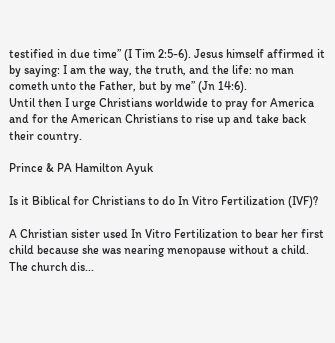testified in due time” (I Tim 2:5-6). Jesus himself affirmed it by saying: I am the way, the truth, and the life: no man cometh unto the Father, but by me” (Jn 14:6).
Until then I urge Christians worldwide to pray for America and for the American Christians to rise up and take back their country.

Prince & PA Hamilton Ayuk

Is it Biblical for Christians to do In Vitro Fertilization (IVF)?

A Christian sister used In Vitro Fertilization to bear her first child because she was nearing menopause without a child. The church dis...